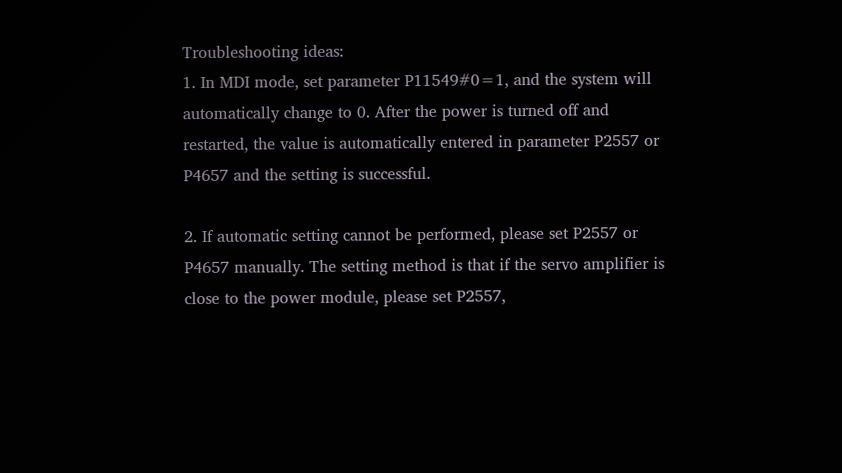Troubleshooting ideas:
1. In MDI mode, set parameter P11549#0=1, and the system will automatically change to 0. After the power is turned off and restarted, the value is automatically entered in parameter P2557 or P4657 and the setting is successful.

2. If automatic setting cannot be performed, please set P2557 or P4657 manually. The setting method is that if the servo amplifier is close to the power module, please set P2557,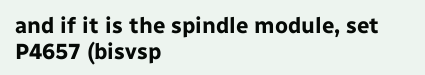and if it is the spindle module, set P4657 (bisvsp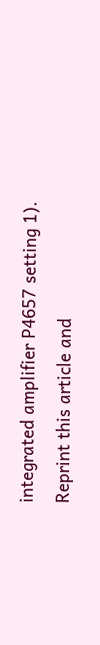integrated amplifier P4657 setting 1).
Reprint this article and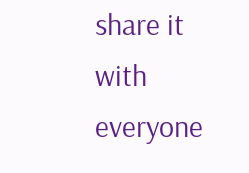share it with everyone